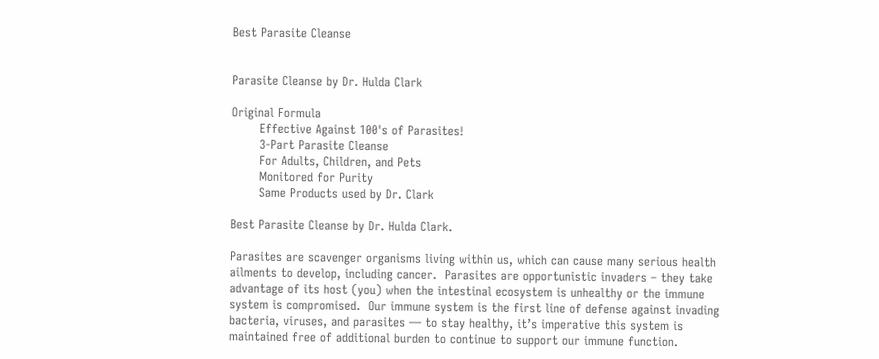Best Parasite Cleanse


Parasite Cleanse by Dr. Hulda Clark

Original Formula
       Effective Against 100's of Parasites!
       3-Part Parasite Cleanse
       For Adults, Children, and Pets
       Monitored for Purity
       Same Products used by Dr. Clark

Best Parasite Cleanse by Dr. Hulda Clark.

Parasites are scavenger organisms living within us, which can cause many serious health ailments to develop, including cancer.  Parasites are opportunistic invaders – they take advantage of its host (you) when the intestinal ecosystem is unhealthy or the immune system is compromised.  Our immune system is the first line of defense against invading bacteria, viruses, and parasites — to stay healthy, it’s imperative this system is maintained free of additional burden to continue to support our immune function.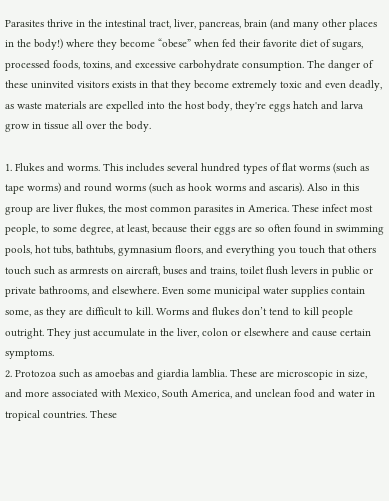Parasites thrive in the intestinal tract, liver, pancreas, brain (and many other places in the body!) where they become “obese” when fed their favorite diet of sugars, processed foods, toxins, and excessive carbohydrate consumption. The danger of these uninvited visitors exists in that they become extremely toxic and even deadly, as waste materials are expelled into the host body, they're eggs hatch and larva grow in tissue all over the body.

1. Flukes and worms. This includes several hundred types of flat worms (such as tape worms) and round worms (such as hook worms and ascaris). Also in this group are liver flukes, the most common parasites in America. These infect most people, to some degree, at least, because their eggs are so often found in swimming pools, hot tubs, bathtubs, gymnasium floors, and everything you touch that others touch such as armrests on aircraft, buses and trains, toilet flush levers in public or private bathrooms, and elsewhere. Even some municipal water supplies contain some, as they are difficult to kill. Worms and flukes don’t tend to kill people outright. They just accumulate in the liver, colon or elsewhere and cause certain symptoms.
2. Protozoa such as amoebas and giardia lamblia. These are microscopic in size, and more associated with Mexico, South America, and unclean food and water in tropical countries. These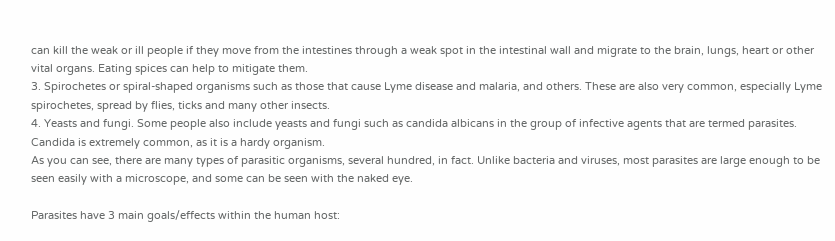can kill the weak or ill people if they move from the intestines through a weak spot in the intestinal wall and migrate to the brain, lungs, heart or other vital organs. Eating spices can help to mitigate them.
3. Spirochetes or spiral-shaped organisms such as those that cause Lyme disease and malaria, and others. These are also very common, especially Lyme spirochetes, spread by flies, ticks and many other insects.
4. Yeasts and fungi. Some people also include yeasts and fungi such as candida albicans in the group of infective agents that are termed parasites. Candida is extremely common, as it is a hardy organism.
As you can see, there are many types of parasitic organisms, several hundred, in fact. Unlike bacteria and viruses, most parasites are large enough to be seen easily with a microscope, and some can be seen with the naked eye.

Parasites have 3 main goals/effects within the human host: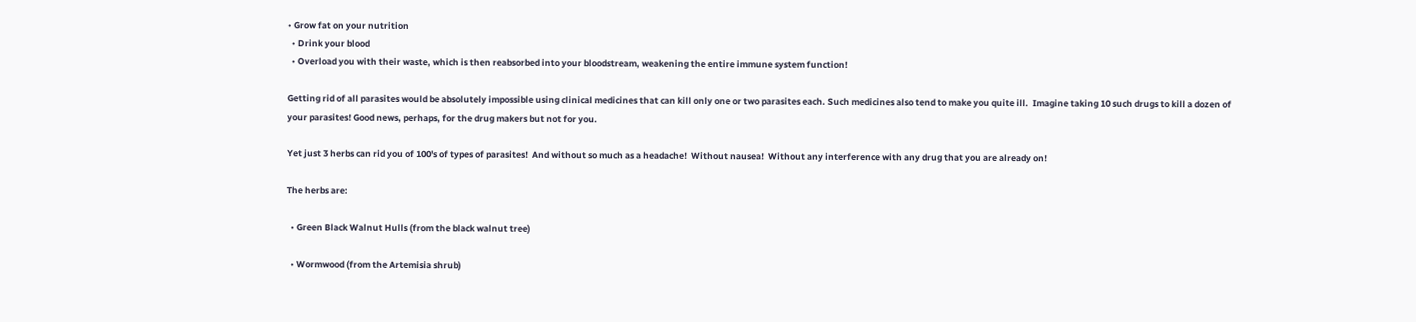• Grow fat on your nutrition
  • Drink your blood
  • Overload you with their waste, which is then reabsorbed into your bloodstream, weakening the entire immune system function!

Getting rid of all parasites would be absolutely impossible using clinical medicines that can kill only one or two parasites each. Such medicines also tend to make you quite ill.  Imagine taking 10 such drugs to kill a dozen of your parasites! Good news, perhaps, for the drug makers but not for you.

Yet just 3 herbs can rid you of 100's of types of parasites!  And without so much as a headache!  Without nausea!  Without any interference with any drug that you are already on!

The herbs are:

  • Green Black Walnut Hulls (from the black walnut tree)

  • Wormwood (from the Artemisia shrub)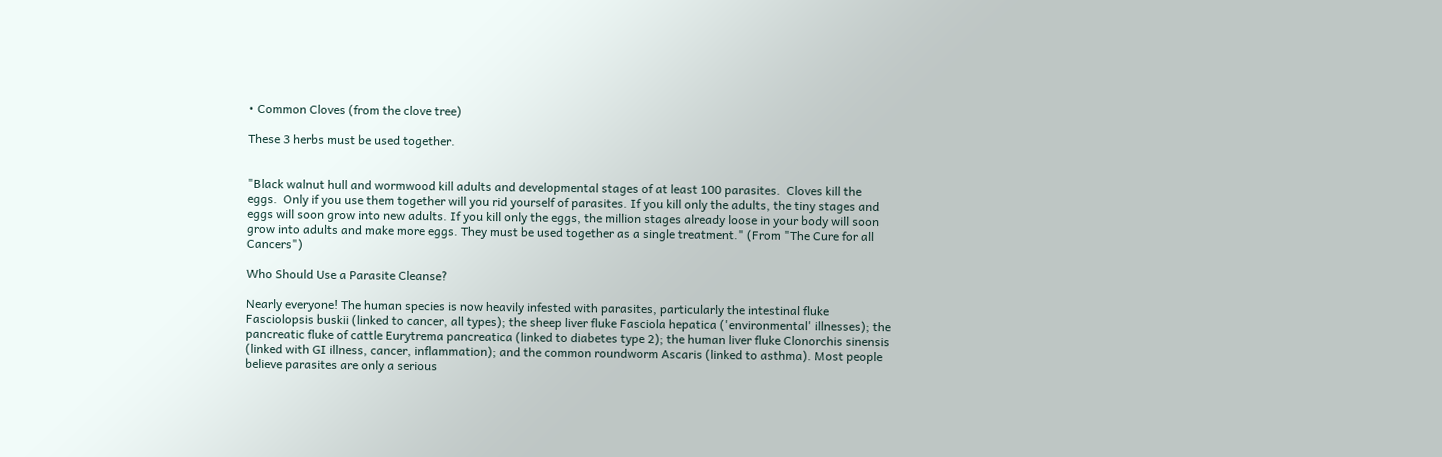• Common Cloves (from the clove tree)

These 3 herbs must be used together.


"Black walnut hull and wormwood kill adults and developmental stages of at least 100 parasites.  Cloves kill the eggs.  Only if you use them together will you rid yourself of parasites. If you kill only the adults, the tiny stages and eggs will soon grow into new adults. If you kill only the eggs, the million stages already loose in your body will soon grow into adults and make more eggs. They must be used together as a single treatment." (From "The Cure for all Cancers")

Who Should Use a Parasite Cleanse?

Nearly everyone! The human species is now heavily infested with parasites, particularly the intestinal fluke Fasciolopsis buskii (linked to cancer, all types); the sheep liver fluke Fasciola hepatica ('environmental' illnesses); the pancreatic fluke of cattle Eurytrema pancreatica (linked to diabetes type 2); the human liver fluke Clonorchis sinensis (linked with GI illness, cancer, inflammation); and the common roundworm Ascaris (linked to asthma). Most people believe parasites are only a serious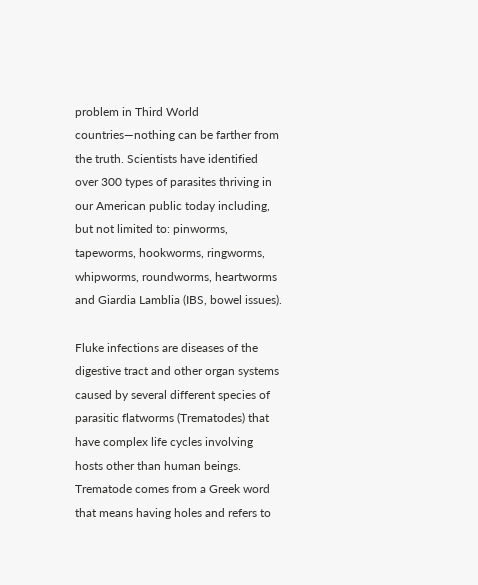problem in Third World countries—nothing can be farther from the truth. Scientists have identified over 300 types of parasites thriving in our American public today including, but not limited to: pinworms, tapeworms, hookworms, ringworms, whipworms, roundworms, heartworms and Giardia Lamblia (IBS, bowel issues).

Fluke infections are diseases of the digestive tract and other organ systems caused by several different species of parasitic flatworms (Trematodes) that have complex life cycles involving hosts other than human beings. Trematode comes from a Greek word that means having holes and refers to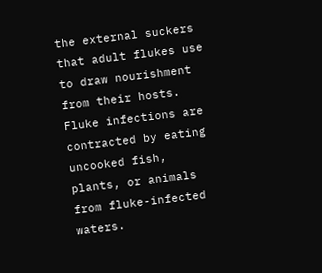the external suckers that adult flukes use to draw nourishment from their hosts. Fluke infections are contracted by eating uncooked fish, plants, or animals from fluke-infected waters.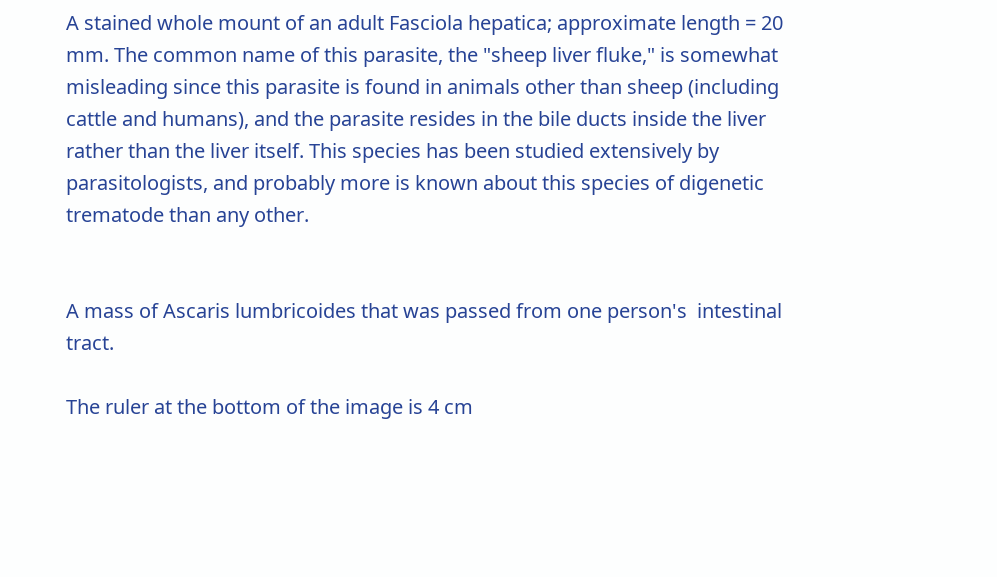A stained whole mount of an adult Fasciola hepatica; approximate length = 20 mm. The common name of this parasite, the "sheep liver fluke," is somewhat misleading since this parasite is found in animals other than sheep (including cattle and humans), and the parasite resides in the bile ducts inside the liver rather than the liver itself. This species has been studied extensively by parasitologists, and probably more is known about this species of digenetic trematode than any other.


A mass of Ascaris lumbricoides that was passed from one person's  intestinal tract.

The ruler at the bottom of the image is 4 cm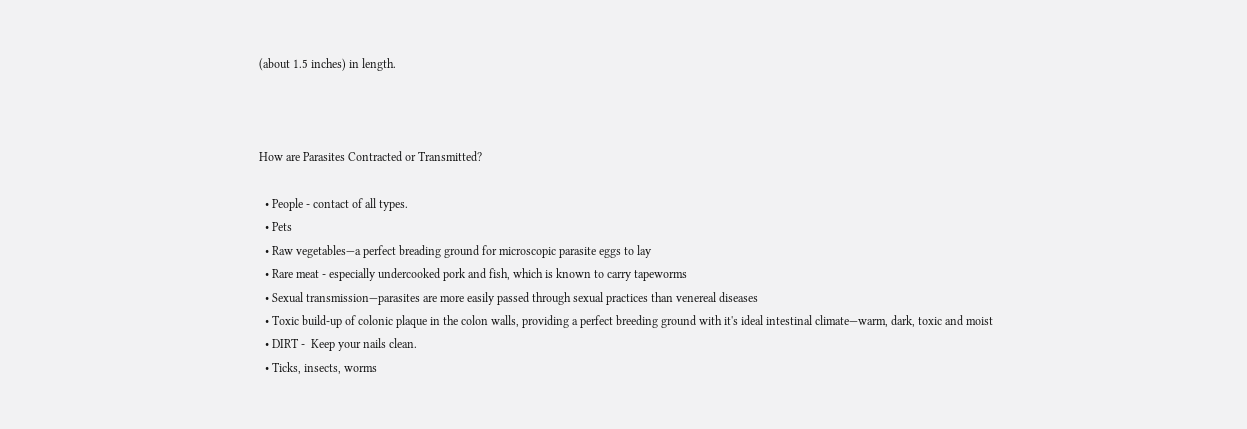(about 1.5 inches) in length.



How are Parasites Contracted or Transmitted?

  • People - contact of all types.
  • Pets
  • Raw vegetables—a perfect breading ground for microscopic parasite eggs to lay
  • Rare meat - especially undercooked pork and fish, which is known to carry tapeworms
  • Sexual transmission—parasites are more easily passed through sexual practices than venereal diseases
  • Toxic build-up of colonic plaque in the colon walls, providing a perfect breeding ground with it's ideal intestinal climate—warm, dark, toxic and moist
  • DIRT -  Keep your nails clean.
  • Ticks, insects, worms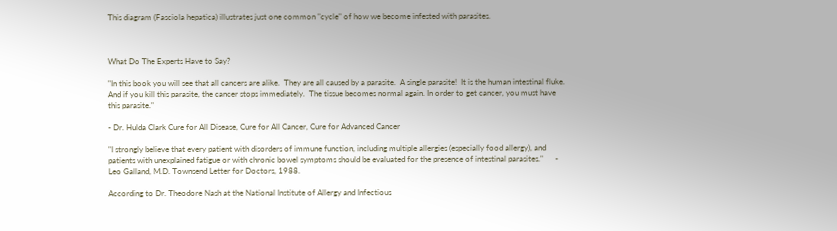This diagram (Fasciola hepatica) illustrates just one common "cycle" of how we become infested with parasites.



What Do The Experts Have to Say?

"In this book you will see that all cancers are alike.  They are all caused by a parasite.  A single parasite!  It is the human intestinal fluke.  And if you kill this parasite, the cancer stops immediately.  The tissue becomes normal again. In order to get cancer, you must have this parasite."

- Dr. Hulda Clark Cure for All Disease, Cure for All Cancer, Cure for Advanced Cancer

"I strongly believe that every patient with disorders of immune function, including multiple allergies (especially food allergy), and patients with unexplained fatigue or with chronic bowel symptoms should be evaluated for the presence of intestinal parasites."      - Leo Galland, M.D. Townsend Letter for Doctors, 1988.

According to Dr. Theodore Nash at the National Institute of Allergy and Infectious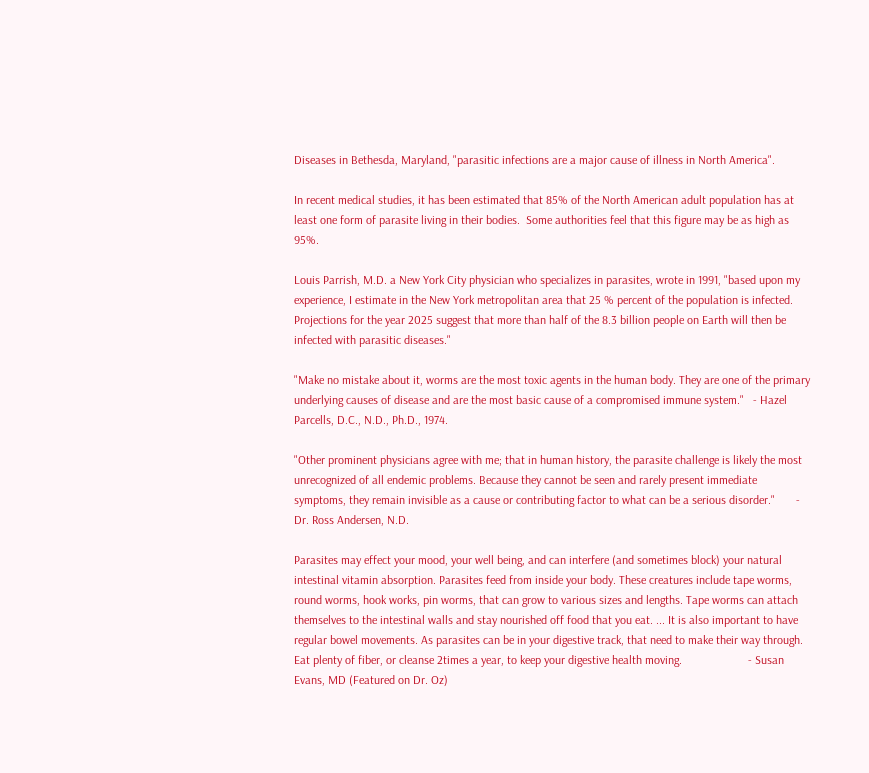Diseases in Bethesda, Maryland, "parasitic infections are a major cause of illness in North America".

In recent medical studies, it has been estimated that 85% of the North American adult population has at least one form of parasite living in their bodies.  Some authorities feel that this figure may be as high as 95%.

Louis Parrish, M.D. a New York City physician who specializes in parasites, wrote in 1991, "based upon my experience, I estimate in the New York metropolitan area that 25 % percent of the population is infected.  Projections for the year 2025 suggest that more than half of the 8.3 billion people on Earth will then be infected with parasitic diseases."

"Make no mistake about it, worms are the most toxic agents in the human body. They are one of the primary underlying causes of disease and are the most basic cause of a compromised immune system."   - Hazel Parcells, D.C., N.D., Ph.D., 1974.

"Other prominent physicians agree with me; that in human history, the parasite challenge is likely the most unrecognized of all endemic problems. Because they cannot be seen and rarely present immediate symptoms, they remain invisible as a cause or contributing factor to what can be a serious disorder."       - Dr. Ross Andersen, N.D.

Parasites may effect your mood, your well being, and can interfere (and sometimes block) your natural  intestinal vitamin absorption. Parasites feed from inside your body. These creatures include tape worms, round worms, hook works, pin worms, that can grow to various sizes and lengths. Tape worms can attach themselves to the intestinal walls and stay nourished off food that you eat. ... It is also important to have regular bowel movements. As parasites can be in your digestive track, that need to make their way through. Eat plenty of fiber, or cleanse 2times a year, to keep your digestive health moving.                      - Susan Evans, MD (Featured on Dr. Oz)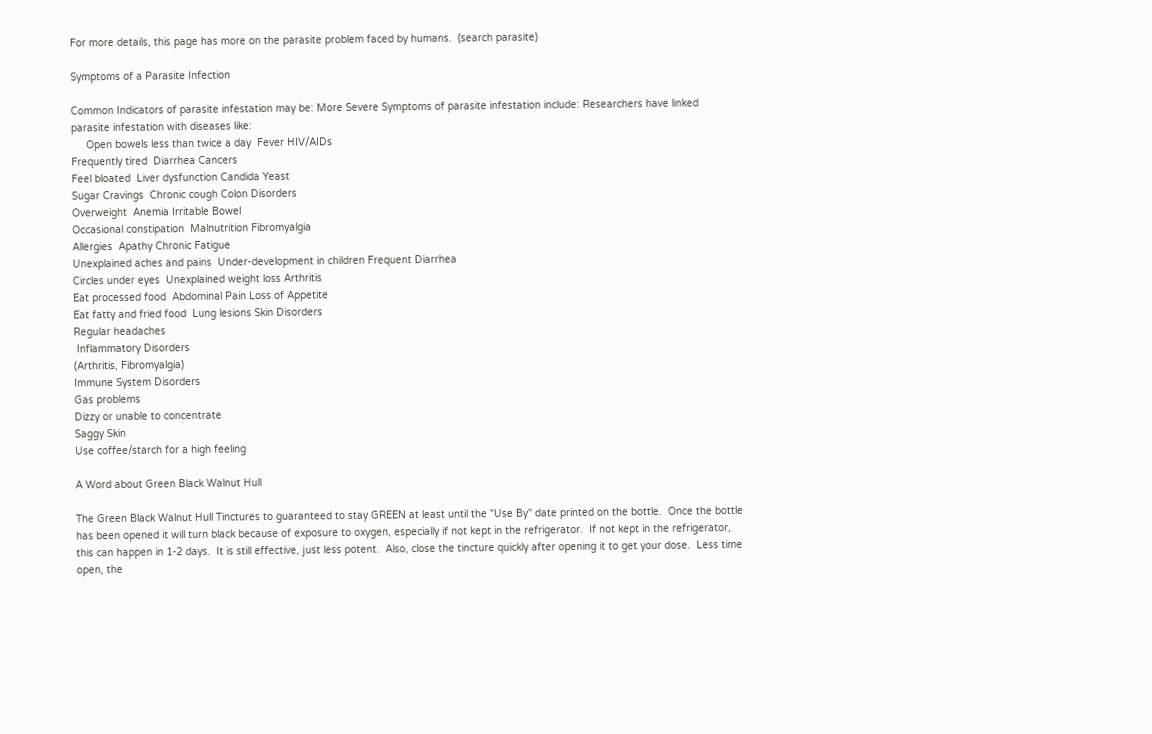For more details, this page has more on the parasite problem faced by humans.  (search parasite)

Symptoms of a Parasite Infection

Common Indicators of parasite infestation may be: More Severe Symptoms of parasite infestation include: Researchers have linked parasite infestation with diseases like:
     Open bowels less than twice a day  Fever HIV/AIDs
Frequently tired  Diarrhea Cancers
Feel bloated  Liver dysfunction Candida Yeast
Sugar Cravings  Chronic cough Colon Disorders
Overweight  Anemia Irritable Bowel
Occasional constipation  Malnutrition Fibromyalgia
Allergies  Apathy Chronic Fatigue
Unexplained aches and pains  Under-development in children Frequent Diarrhea
Circles under eyes  Unexplained weight loss Arthritis
Eat processed food  Abdominal Pain Loss of Appetite
Eat fatty and fried food  Lung lesions Skin Disorders
Regular headaches
 Inflammatory Disorders
(Arthritis, Fibromyalgia)
Immune System Disorders
Gas problems
Dizzy or unable to concentrate
Saggy Skin
Use coffee/starch for a high feeling

A Word about Green Black Walnut Hull

The Green Black Walnut Hull Tinctures to guaranteed to stay GREEN at least until the "Use By" date printed on the bottle.  Once the bottle has been opened it will turn black because of exposure to oxygen, especially if not kept in the refrigerator.  If not kept in the refrigerator, this can happen in 1-2 days.  It is still effective, just less potent.  Also, close the tincture quickly after opening it to get your dose.  Less time open, the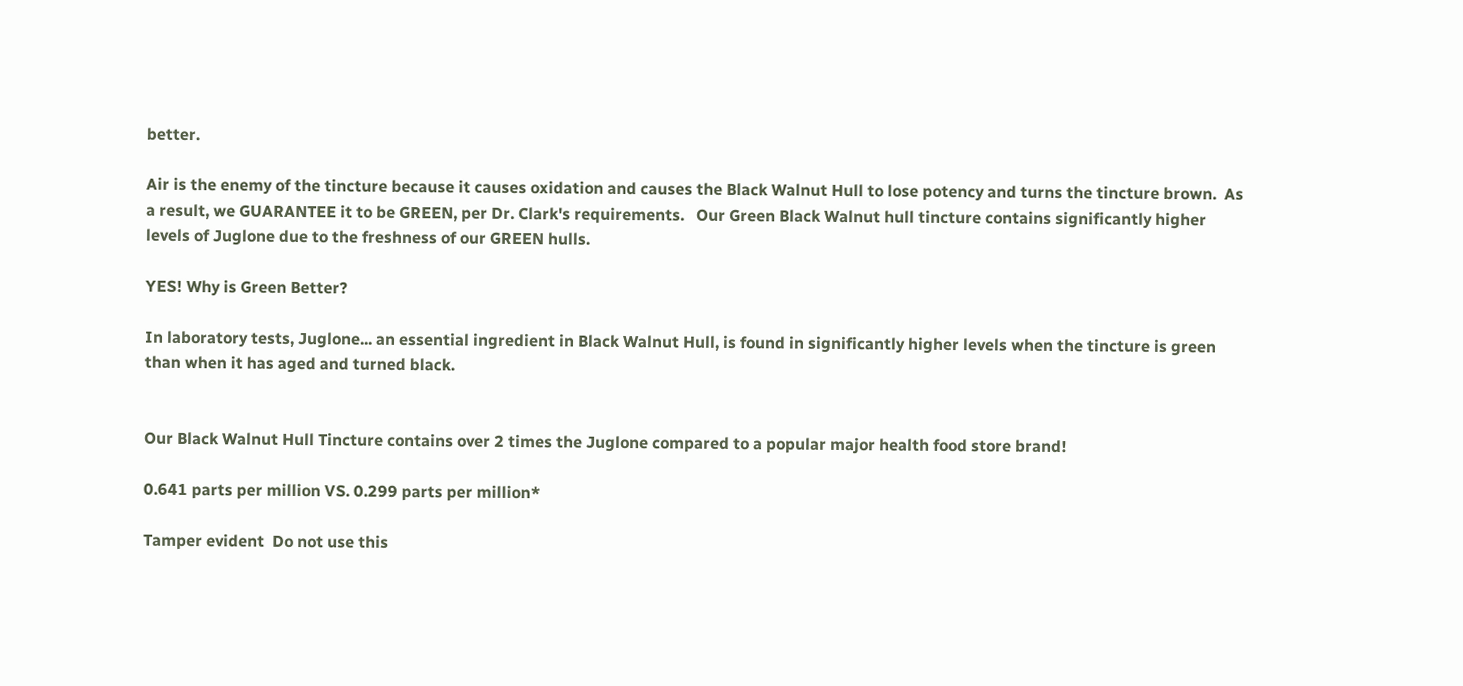better.

Air is the enemy of the tincture because it causes oxidation and causes the Black Walnut Hull to lose potency and turns the tincture brown.  As a result, we GUARANTEE it to be GREEN, per Dr. Clark's requirements.   Our Green Black Walnut hull tincture contains significantly higher levels of Juglone due to the freshness of our GREEN hulls.

YES! Why is Green Better?

In laboratory tests, Juglone... an essential ingredient in Black Walnut Hull, is found in significantly higher levels when the tincture is green than when it has aged and turned black.


Our Black Walnut Hull Tincture contains over 2 times the Juglone compared to a popular major health food store brand!

0.641 parts per million VS. 0.299 parts per million*

Tamper evident  Do not use this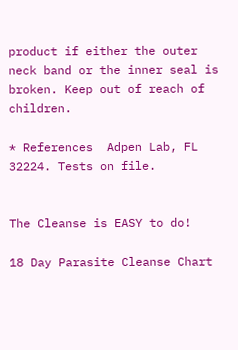product if either the outer neck band or the inner seal is broken. Keep out of reach of children.

* References  Adpen Lab, FL 32224. Tests on file.


The Cleanse is EASY to do!

18 Day Parasite Cleanse Chart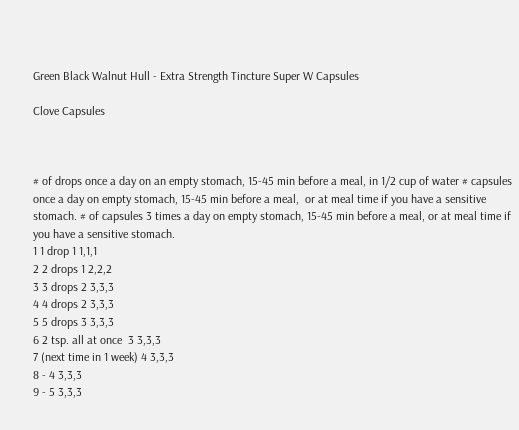Green Black Walnut Hull - Extra Strength Tincture Super W Capsules

Clove Capsules



# of drops once a day on an empty stomach, 15-45 min before a meal, in 1/2 cup of water # capsules once a day on empty stomach, 15-45 min before a meal,  or at meal time if you have a sensitive stomach. # of capsules 3 times a day on empty stomach, 15-45 min before a meal, or at meal time if you have a sensitive stomach.
1 1 drop 1 1,1,1
2 2 drops 1 2,2,2
3 3 drops 2 3,3,3
4 4 drops 2 3,3,3
5 5 drops 3 3,3,3
6 2 tsp. all at once  3 3,3,3
7 (next time in 1 week) 4 3,3,3
8 - 4 3,3,3
9 - 5 3,3,3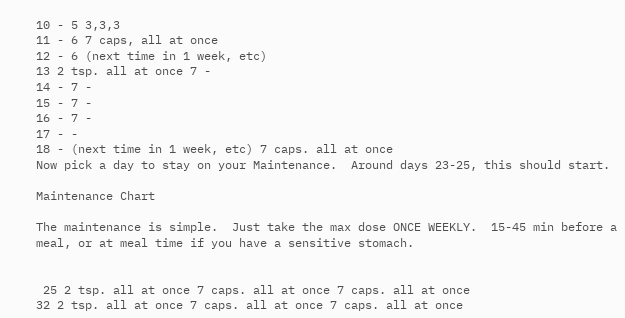10 - 5 3,3,3
11 - 6 7 caps, all at once
12 - 6 (next time in 1 week, etc)
13 2 tsp. all at once 7 -
14 - 7 -
15 - 7 -
16 - 7 -
17 - -
18 - (next time in 1 week, etc) 7 caps. all at once
Now pick a day to stay on your Maintenance.  Around days 23-25, this should start.

Maintenance Chart

The maintenance is simple.  Just take the max dose ONCE WEEKLY.  15-45 min before a meal, or at meal time if you have a sensitive stomach.


 25 2 tsp. all at once 7 caps. all at once 7 caps. all at once
32 2 tsp. all at once 7 caps. all at once 7 caps. all at once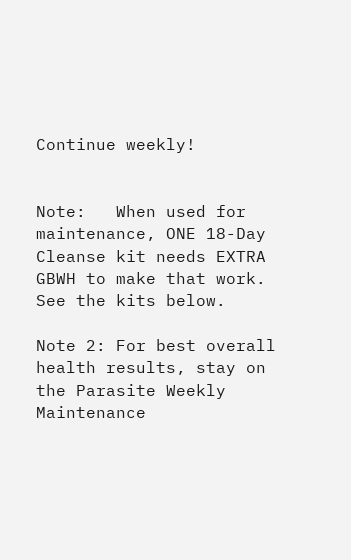Continue weekly!


Note:   When used for maintenance, ONE 18-Day Cleanse kit needs EXTRA GBWH to make that work.   See the kits below.

Note 2: For best overall health results, stay on the Parasite Weekly Maintenance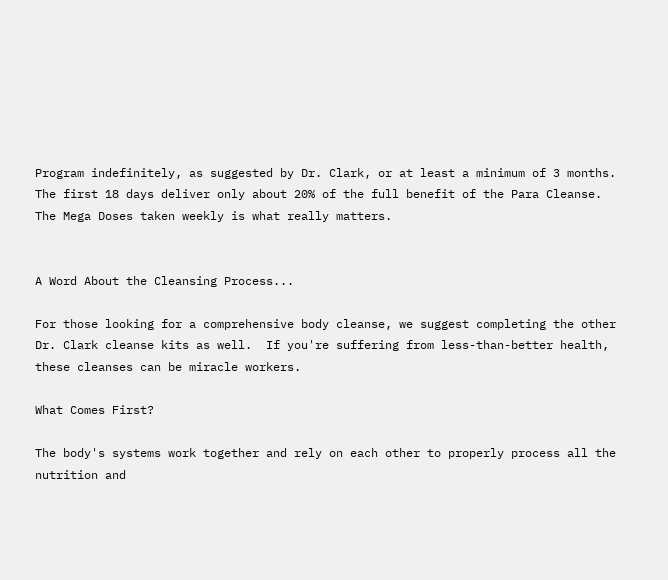Program indefinitely, as suggested by Dr. Clark, or at least a minimum of 3 months. The first 18 days deliver only about 20% of the full benefit of the Para Cleanse. The Mega Doses taken weekly is what really matters.


A Word About the Cleansing Process...

For those looking for a comprehensive body cleanse, we suggest completing the other Dr. Clark cleanse kits as well.  If you're suffering from less-than-better health, these cleanses can be miracle workers.

What Comes First?

The body's systems work together and rely on each other to properly process all the nutrition and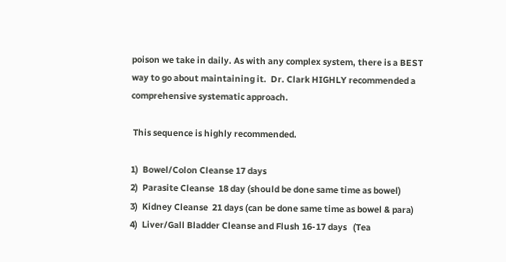poison we take in daily. As with any complex system, there is a BEST way to go about maintaining it.  Dr. Clark HIGHLY recommended a comprehensive systematic approach.

 This sequence is highly recommended.

1)  Bowel/Colon Cleanse 17 days
2)  Parasite Cleanse  18 day (should be done same time as bowel)
3)  Kidney Cleanse  21 days (can be done same time as bowel & para)
4)  Liver/Gall Bladder Cleanse and Flush 16-17 days   (Tea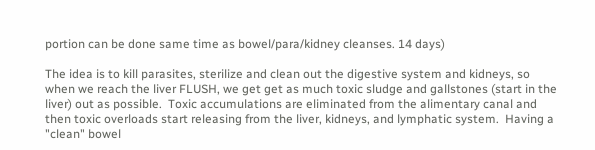portion can be done same time as bowel/para/kidney cleanses. 14 days)

The idea is to kill parasites, sterilize and clean out the digestive system and kidneys, so when we reach the liver FLUSH, we get get as much toxic sludge and gallstones (start in the liver) out as possible.  Toxic accumulations are eliminated from the alimentary canal and then toxic overloads start releasing from the liver, kidneys, and lymphatic system.  Having a "clean" bowel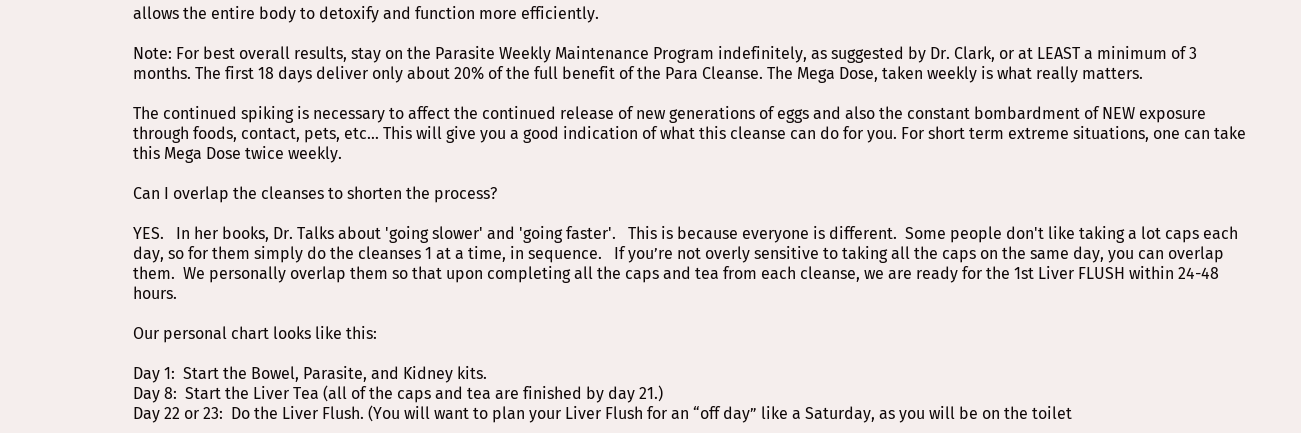allows the entire body to detoxify and function more efficiently.

Note: For best overall results, stay on the Parasite Weekly Maintenance Program indefinitely, as suggested by Dr. Clark, or at LEAST a minimum of 3 months. The first 18 days deliver only about 20% of the full benefit of the Para Cleanse. The Mega Dose, taken weekly is what really matters.

The continued spiking is necessary to affect the continued release of new generations of eggs and also the constant bombardment of NEW exposure through foods, contact, pets, etc… This will give you a good indication of what this cleanse can do for you. For short term extreme situations, one can take this Mega Dose twice weekly.

Can I overlap the cleanses to shorten the process?

YES.   In her books, Dr. Talks about 'going slower' and 'going faster'.   This is because everyone is different.  Some people don't like taking a lot caps each day, so for them simply do the cleanses 1 at a time, in sequence.   If you’re not overly sensitive to taking all the caps on the same day, you can overlap them.  We personally overlap them so that upon completing all the caps and tea from each cleanse, we are ready for the 1st Liver FLUSH within 24-48 hours.

Our personal chart looks like this:

Day 1:  Start the Bowel, Parasite, and Kidney kits.
Day 8:  Start the Liver Tea (all of the caps and tea are finished by day 21.)
Day 22 or 23:  Do the Liver Flush. (You will want to plan your Liver Flush for an “off day” like a Saturday, as you will be on the toilet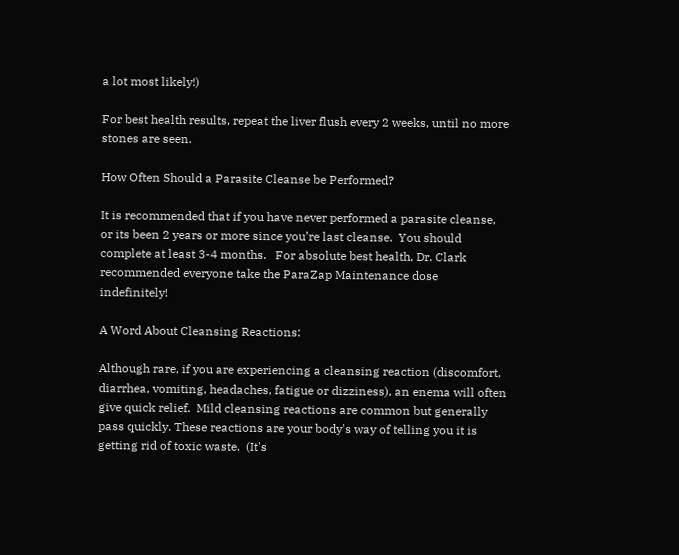a lot most likely!)

For best health results, repeat the liver flush every 2 weeks, until no more stones are seen.

How Often Should a Parasite Cleanse be Performed?

It is recommended that if you have never performed a parasite cleanse, or its been 2 years or more since you’re last cleanse.  You should complete at least 3-4 months.   For absolute best health, Dr. Clark recommended everyone take the ParaZap Maintenance dose indefinitely!

A Word About Cleansing Reactions:

Although rare, if you are experiencing a cleansing reaction (discomfort, diarrhea, vomiting, headaches, fatigue or dizziness), an enema will often give quick relief.  Mild cleansing reactions are common but generally pass quickly. These reactions are your body's way of telling you it is getting rid of toxic waste.  (It's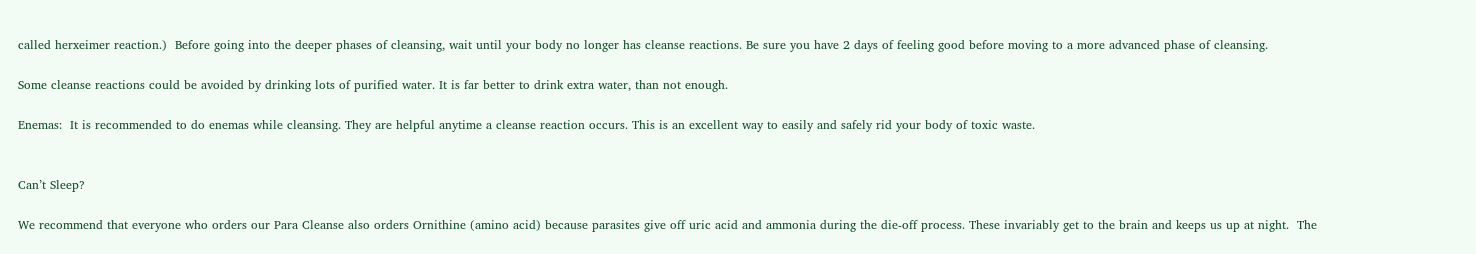called herxeimer reaction.)  Before going into the deeper phases of cleansing, wait until your body no longer has cleanse reactions. Be sure you have 2 days of feeling good before moving to a more advanced phase of cleansing.

Some cleanse reactions could be avoided by drinking lots of purified water. It is far better to drink extra water, than not enough.

Enemas:  It is recommended to do enemas while cleansing. They are helpful anytime a cleanse reaction occurs. This is an excellent way to easily and safely rid your body of toxic waste.


Can’t Sleep?

We recommend that everyone who orders our Para Cleanse also orders Ornithine (amino acid) because parasites give off uric acid and ammonia during the die-off process. These invariably get to the brain and keeps us up at night.  The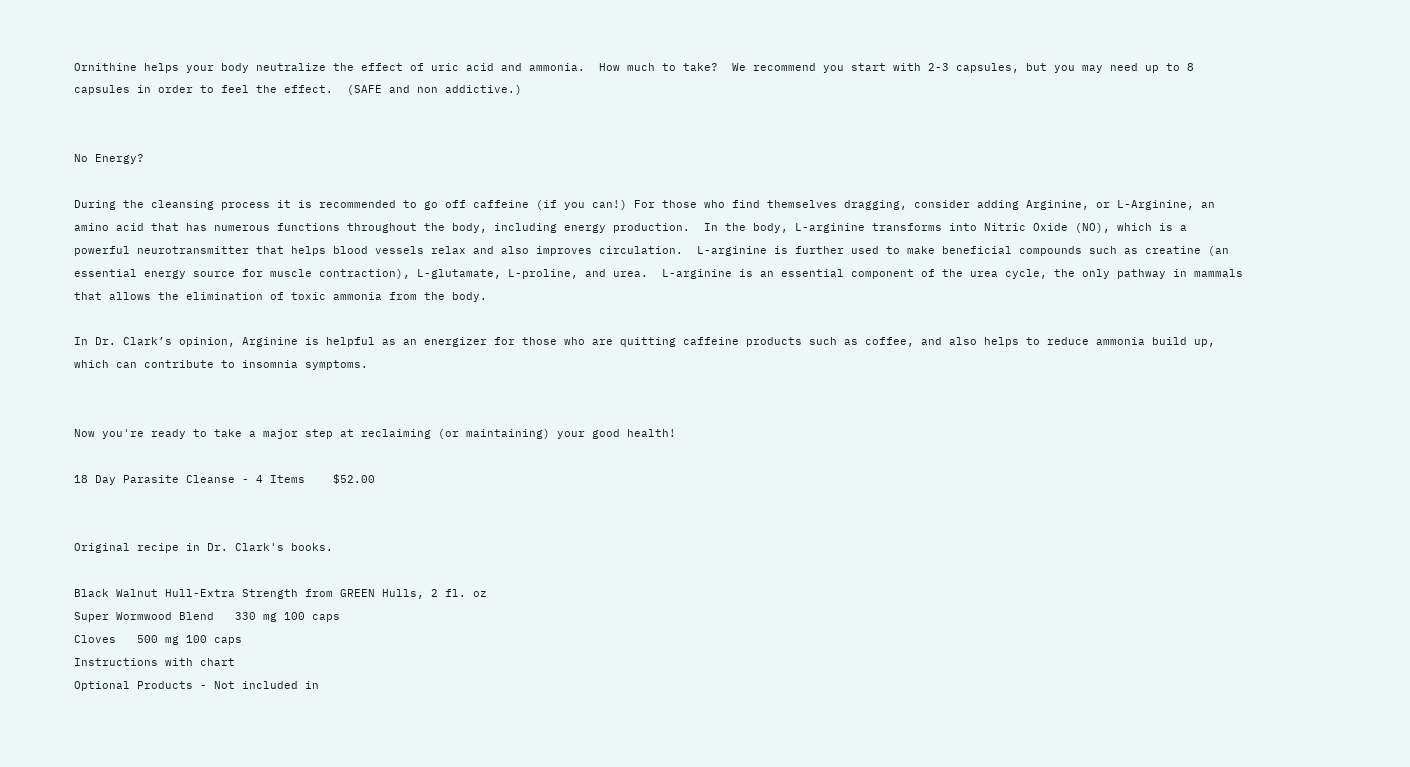Ornithine helps your body neutralize the effect of uric acid and ammonia.  How much to take?  We recommend you start with 2-3 capsules, but you may need up to 8 capsules in order to feel the effect.  (SAFE and non addictive.)


No Energy?

During the cleansing process it is recommended to go off caffeine (if you can!) For those who find themselves dragging, consider adding Arginine, or L-Arginine, an amino acid that has numerous functions throughout the body, including energy production.  In the body, L-arginine transforms into Nitric Oxide (NO), which is a powerful neurotransmitter that helps blood vessels relax and also improves circulation.  L-arginine is further used to make beneficial compounds such as creatine (an essential energy source for muscle contraction), L-glutamate, L-proline, and urea.  L-arginine is an essential component of the urea cycle, the only pathway in mammals that allows the elimination of toxic ammonia from the body.

In Dr. Clark’s opinion, Arginine is helpful as an energizer for those who are quitting caffeine products such as coffee, and also helps to reduce ammonia build up, which can contribute to insomnia symptoms.


Now you're ready to take a major step at reclaiming (or maintaining) your good health!

18 Day Parasite Cleanse - 4 Items    $52.00


Original recipe in Dr. Clark's books.

Black Walnut Hull-Extra Strength from GREEN Hulls, 2 fl. oz
Super Wormwood Blend   330 mg 100 caps
Cloves   500 mg 100 caps
Instructions with chart
Optional Products - Not included in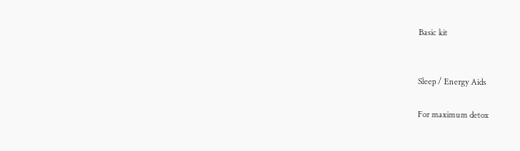Basic kit


Sleep / Energy Aids

For maximum detox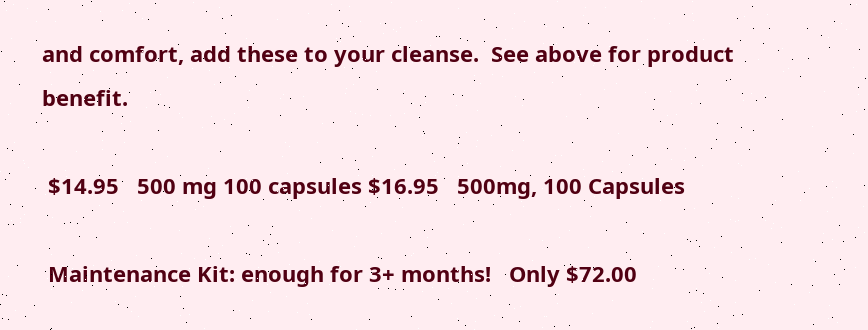and comfort, add these to your cleanse.  See above for product benefit.

 $14.95   500 mg 100 capsules $16.95   500mg, 100 Capsules

 Maintenance Kit: enough for 3+ months!   Only $72.00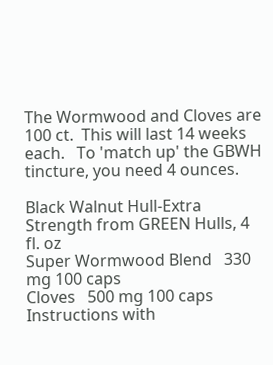The Wormwood and Cloves are 100 ct.  This will last 14 weeks each.   To 'match up' the GBWH tincture, you need 4 ounces.

Black Walnut Hull-Extra Strength from GREEN Hulls, 4 fl. oz
Super Wormwood Blend   330 mg 100 caps
Cloves   500 mg 100 caps
Instructions with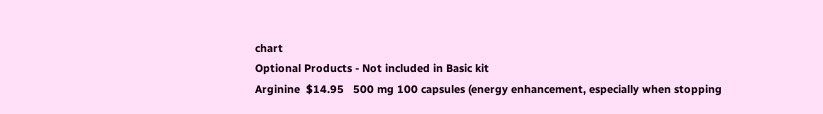chart
Optional Products - Not included in Basic kit
Arginine  $14.95   500 mg 100 capsules (energy enhancement, especially when stopping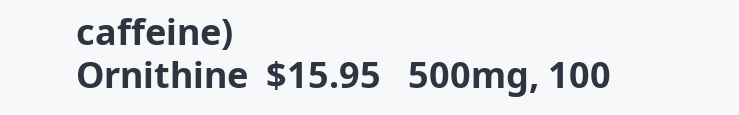caffeine)
Ornithine  $15.95   500mg, 100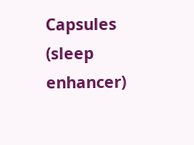Capsules (sleep enhancer)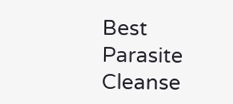Best Parasite Cleanse